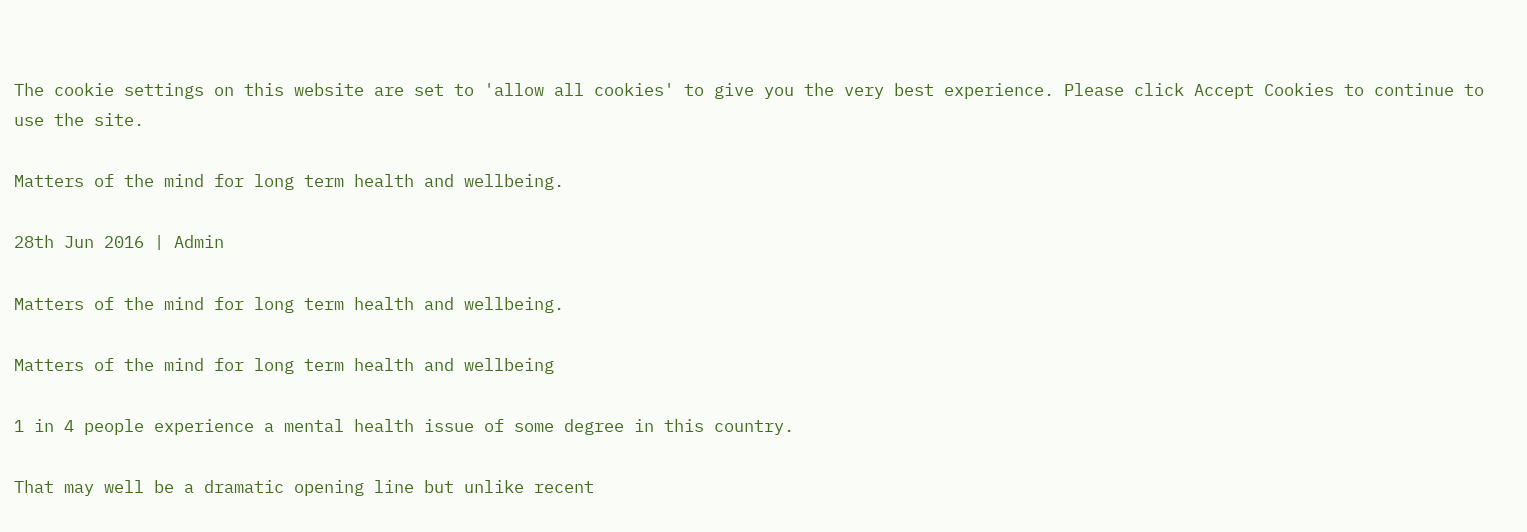The cookie settings on this website are set to 'allow all cookies' to give you the very best experience. Please click Accept Cookies to continue to use the site.

Matters of the mind for long term health and wellbeing.

28th Jun 2016 | Admin

Matters of the mind for long term health and wellbeing.

Matters of the mind for long term health and wellbeing

1 in 4 people experience a mental health issue of some degree in this country.

That may well be a dramatic opening line but unlike recent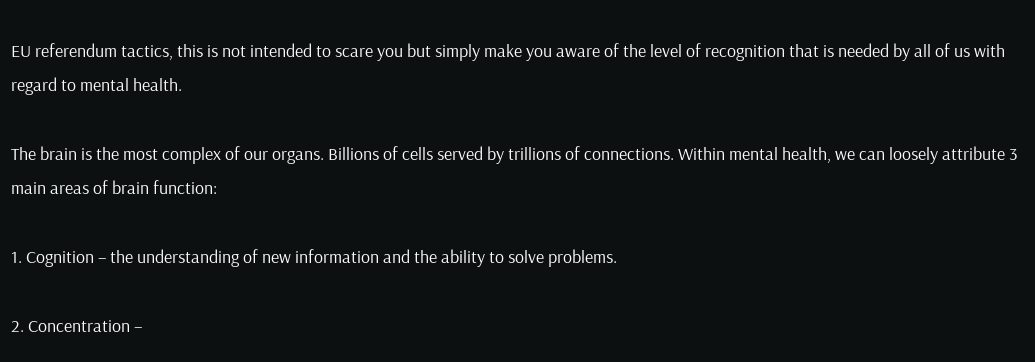EU referendum tactics, this is not intended to scare you but simply make you aware of the level of recognition that is needed by all of us with regard to mental health.

The brain is the most complex of our organs. Billions of cells served by trillions of connections. Within mental health, we can loosely attribute 3 main areas of brain function:

1. Cognition – the understanding of new information and the ability to solve problems.

2. Concentration –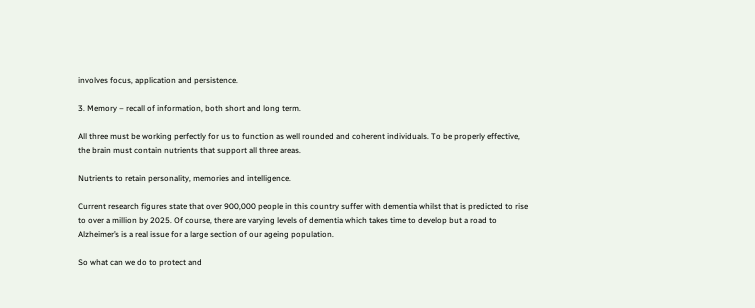involves focus, application and persistence.

3. Memory – recall of information, both short and long term.

All three must be working perfectly for us to function as well rounded and coherent individuals. To be properly effective, the brain must contain nutrients that support all three areas.

Nutrients to retain personality, memories and intelligence.

Current research figures state that over 900,000 people in this country suffer with dementia whilst that is predicted to rise to over a million by 2025. Of course, there are varying levels of dementia which takes time to develop but a road to Alzheimer’s is a real issue for a large section of our ageing population.

So what can we do to protect and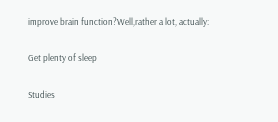improve brain function?Well,rather a lot, actually:

Get plenty of sleep

Studies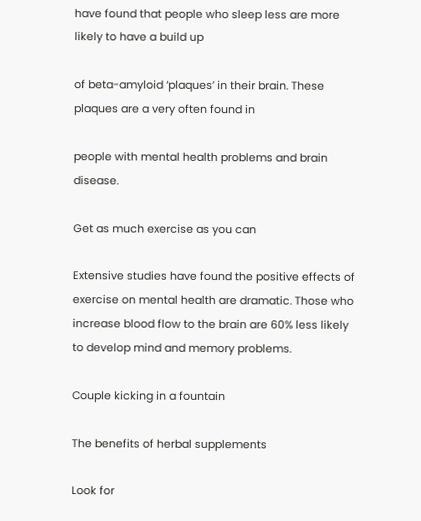have found that people who sleep less are more likely to have a build up

of beta-amyloid ‘plaques’ in their brain. These plaques are a very often found in

people with mental health problems and brain disease.

Get as much exercise as you can

Extensive studies have found the positive effects of exercise on mental health are dramatic. Those who increase blood flow to the brain are 60% less likely to develop mind and memory problems.

Couple kicking in a fountain

The benefits of herbal supplements

Look for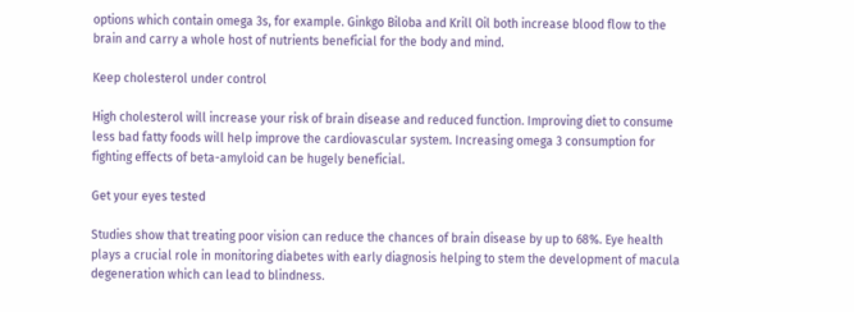options which contain omega 3s, for example. Ginkgo Biloba and Krill Oil both increase blood flow to the brain and carry a whole host of nutrients beneficial for the body and mind.

Keep cholesterol under control

High cholesterol will increase your risk of brain disease and reduced function. Improving diet to consume less bad fatty foods will help improve the cardiovascular system. Increasing omega 3 consumption for fighting effects of beta-amyloid can be hugely beneficial.

Get your eyes tested

Studies show that treating poor vision can reduce the chances of brain disease by up to 68%. Eye health plays a crucial role in monitoring diabetes with early diagnosis helping to stem the development of macula degeneration which can lead to blindness.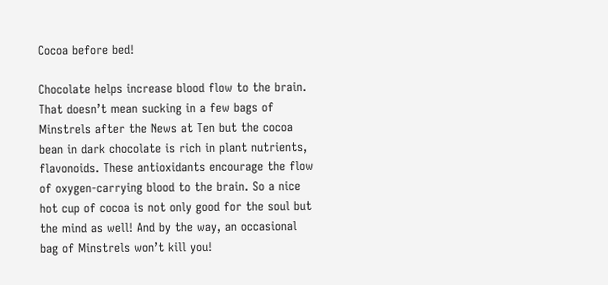Cocoa before bed!

Chocolate helps increase blood flow to the brain. That doesn’t mean sucking in a few bags of Minstrels after the News at Ten but the cocoa bean in dark chocolate is rich in plant nutrients, flavonoids. These antioxidants encourage the flow of oxygen-carrying blood to the brain. So a nice hot cup of cocoa is not only good for the soul but the mind as well! And by the way, an occasional bag of Minstrels won’t kill you!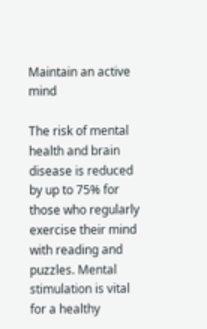Maintain an active mind

The risk of mental health and brain disease is reduced by up to 75% for those who regularly exercise their mind with reading and puzzles. Mental stimulation is vital for a healthy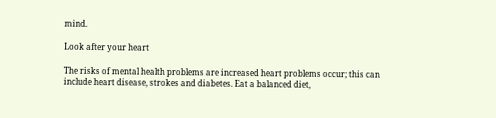mind.

Look after your heart

The risks of mental health problems are increased heart problems occur; this can include heart disease, strokes and diabetes. Eat a balanced diet,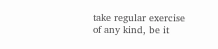take regular exercise of any kind, be it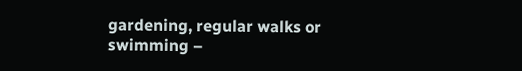gardening, regular walks or swimming –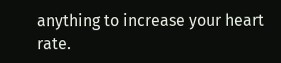anything to increase your heart rate.